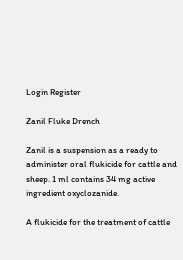Login Register

Zanil Fluke Drench

Zanil is a suspension as a ready to administer oral flukicide for cattle and sheep. 1 ml contains 34 mg active ingredient oxyclozanide.

A flukicide for the treatment of cattle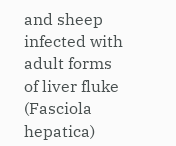and sheep infected with adult forms of liver fluke (Fasciola hepatica)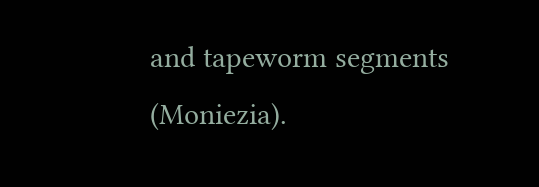and tapeworm segments (Moniezia).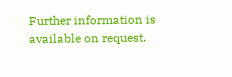Further information is available on request.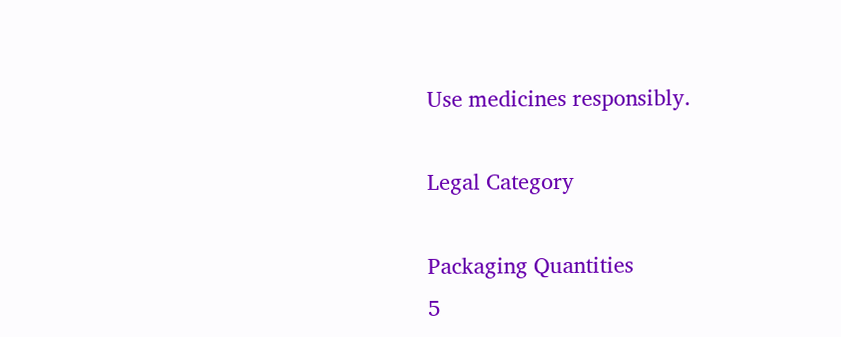Use medicines responsibly.

Legal Category

Packaging Quantities
5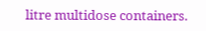litre multidose containers.